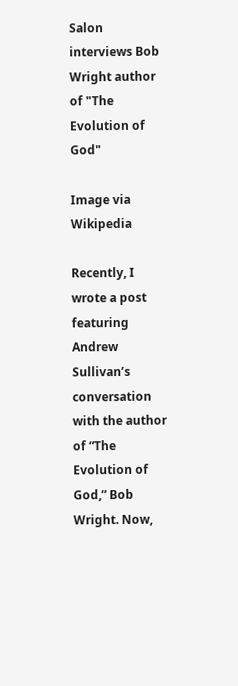Salon interviews Bob Wright author of "The Evolution of God"

Image via Wikipedia

Recently, I wrote a post featuring Andrew Sullivan’s conversation with the author of “The Evolution of God,” Bob Wright. Now,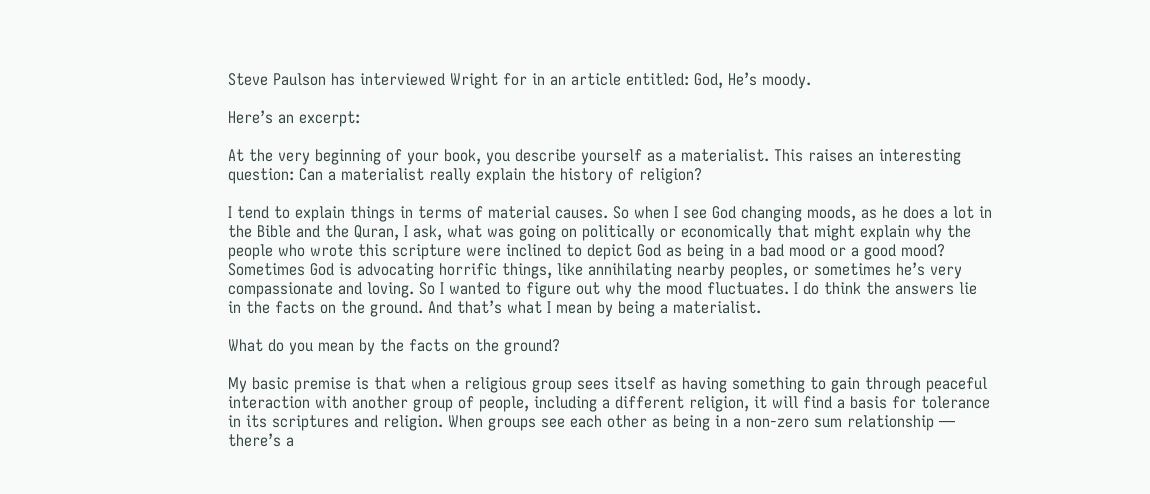Steve Paulson has interviewed Wright for in an article entitled: God, He’s moody.

Here’s an excerpt:

At the very beginning of your book, you describe yourself as a materialist. This raises an interesting question: Can a materialist really explain the history of religion?

I tend to explain things in terms of material causes. So when I see God changing moods, as he does a lot in the Bible and the Quran, I ask, what was going on politically or economically that might explain why the people who wrote this scripture were inclined to depict God as being in a bad mood or a good mood? Sometimes God is advocating horrific things, like annihilating nearby peoples, or sometimes he’s very compassionate and loving. So I wanted to figure out why the mood fluctuates. I do think the answers lie in the facts on the ground. And that’s what I mean by being a materialist.

What do you mean by the facts on the ground?

My basic premise is that when a religious group sees itself as having something to gain through peaceful interaction with another group of people, including a different religion, it will find a basis for tolerance in its scriptures and religion. When groups see each other as being in a non-zero sum relationship — there’s a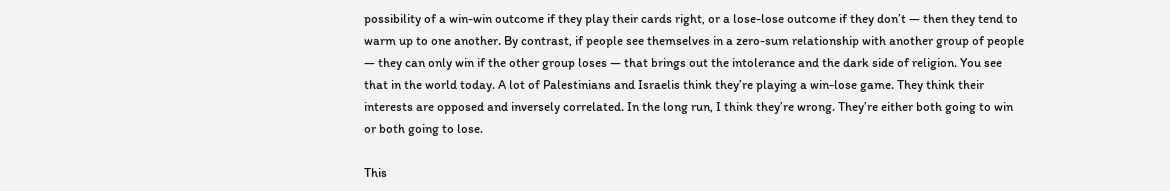possibility of a win-win outcome if they play their cards right, or a lose-lose outcome if they don’t — then they tend to warm up to one another. By contrast, if people see themselves in a zero-sum relationship with another group of people — they can only win if the other group loses — that brings out the intolerance and the dark side of religion. You see that in the world today. A lot of Palestinians and Israelis think they’re playing a win-lose game. They think their interests are opposed and inversely correlated. In the long run, I think they’re wrong. They’re either both going to win or both going to lose.

This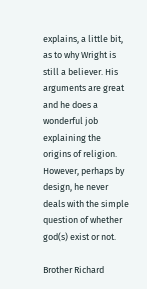explains, a little bit, as to why Wright is still a believer. His arguments are great and he does a wonderful job explaining the origins of religion. However, perhaps by design, he never deals with the simple question of whether god(s) exist or not.

Brother Richard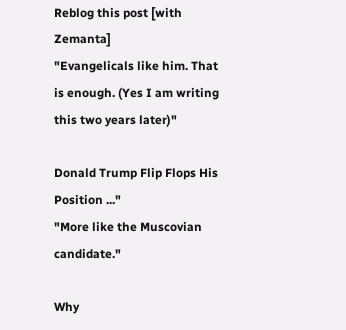Reblog this post [with Zemanta]
"Evangelicals like him. That is enough. (Yes I am writing this two years later)"

Donald Trump Flip Flops His Position ..."
"More like the Muscovian candidate."

Why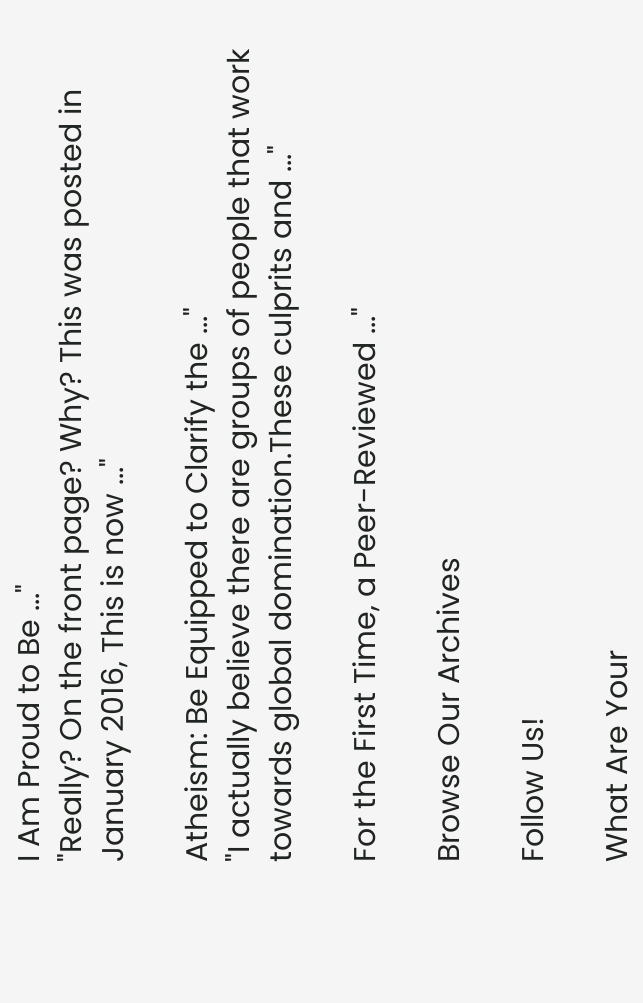I Am Proud to Be ..."
"Really? On the front page? Why? This was posted in January 2016, This is now ..."

Atheism: Be Equipped to Clarify the ..."
"I actually believe there are groups of people that work towards global domination.These culprits and ..."

For the First Time, a Peer-Reviewed ..."

Browse Our Archives

Follow Us!

What Are Your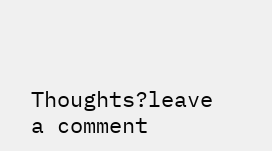Thoughts?leave a comment